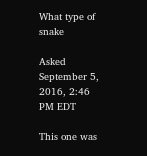What type of snake

Asked September 5, 2016, 2:46 PM EDT

This one was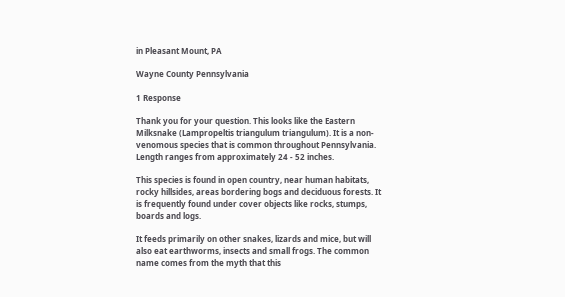in Pleasant Mount, PA

Wayne County Pennsylvania

1 Response

Thank you for your question. This looks like the Eastern Milksnake (Lampropeltis triangulum triangulum). It is a non-venomous species that is common throughout Pennsylvania. Length ranges from approximately 24 - 52 inches.

This species is found in open country, near human habitats, rocky hillsides, areas bordering bogs and deciduous forests. It is frequently found under cover objects like rocks, stumps, boards and logs.

It feeds primarily on other snakes, lizards and mice, but will also eat earthworms, insects and small frogs. The common name comes from the myth that this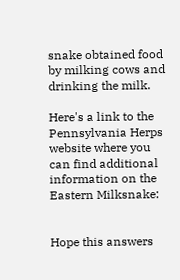snake obtained food by milking cows and drinking the milk.

Here's a link to the Pennsylvania Herps website where you can find additional information on the Eastern Milksnake:


Hope this answers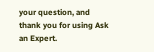your question, and thank you for using Ask an Expert.